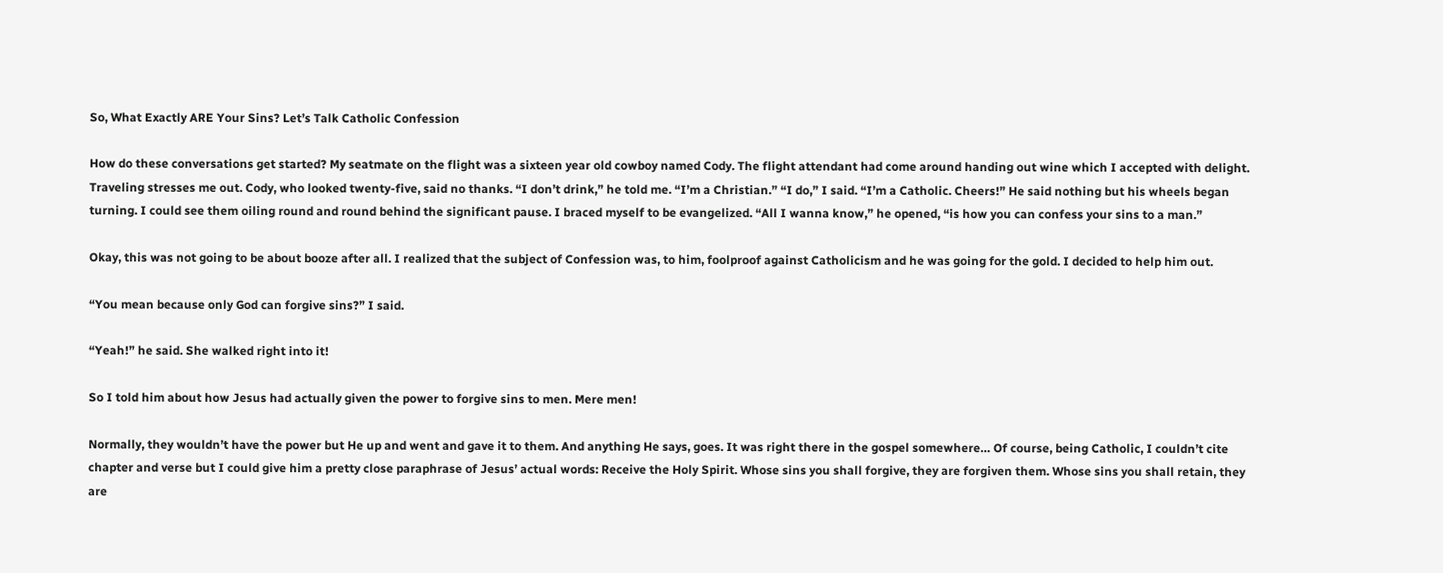So, What Exactly ARE Your Sins? Let’s Talk Catholic Confession

How do these conversations get started? My seatmate on the flight was a sixteen year old cowboy named Cody. The flight attendant had come around handing out wine which I accepted with delight. Traveling stresses me out. Cody, who looked twenty-five, said no thanks. “I don’t drink,” he told me. “I’m a Christian.” “I do,” I said. “I’m a Catholic. Cheers!” He said nothing but his wheels began turning. I could see them oiling round and round behind the significant pause. I braced myself to be evangelized. “All I wanna know,” he opened, “is how you can confess your sins to a man.”

Okay, this was not going to be about booze after all. I realized that the subject of Confession was, to him, foolproof against Catholicism and he was going for the gold. I decided to help him out.

“You mean because only God can forgive sins?” I said.

“Yeah!” he said. She walked right into it!

So I told him about how Jesus had actually given the power to forgive sins to men. Mere men!

Normally, they wouldn’t have the power but He up and went and gave it to them. And anything He says, goes. It was right there in the gospel somewhere… Of course, being Catholic, I couldn’t cite chapter and verse but I could give him a pretty close paraphrase of Jesus’ actual words: Receive the Holy Spirit. Whose sins you shall forgive, they are forgiven them. Whose sins you shall retain, they are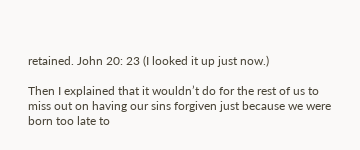retained. John 20: 23 (I looked it up just now.)

Then I explained that it wouldn’t do for the rest of us to miss out on having our sins forgiven just because we were born too late to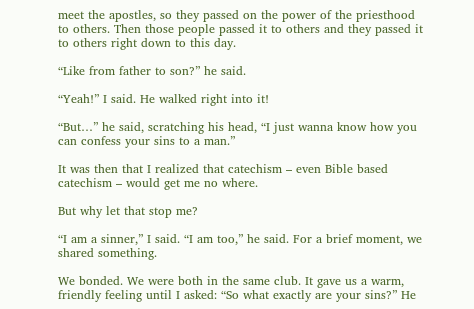meet the apostles, so they passed on the power of the priesthood to others. Then those people passed it to others and they passed it to others right down to this day.

“Like from father to son?” he said.

“Yeah!” I said. He walked right into it!

“But…” he said, scratching his head, “I just wanna know how you can confess your sins to a man.”

It was then that I realized that catechism – even Bible based catechism – would get me no where.

But why let that stop me?

“I am a sinner,” I said. “I am too,” he said. For a brief moment, we shared something.

We bonded. We were both in the same club. It gave us a warm, friendly feeling until I asked: “So what exactly are your sins?” He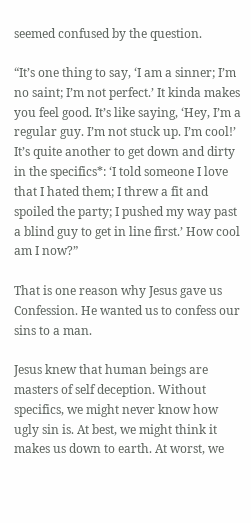seemed confused by the question.

“It’s one thing to say, ‘I am a sinner; I’m no saint; I’m not perfect.’ It kinda makes you feel good. It’s like saying, ‘Hey, I’m a regular guy. I’m not stuck up. I’m cool!’ It’s quite another to get down and dirty in the specifics*: ‘I told someone I love that I hated them; I threw a fit and spoiled the party; I pushed my way past a blind guy to get in line first.’ How cool am I now?”

That is one reason why Jesus gave us Confession. He wanted us to confess our sins to a man.

Jesus knew that human beings are masters of self deception. Without specifics, we might never know how ugly sin is. At best, we might think it makes us down to earth. At worst, we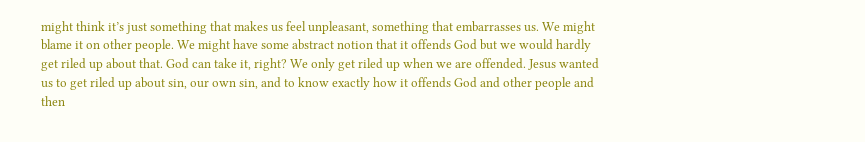might think it’s just something that makes us feel unpleasant, something that embarrasses us. We might blame it on other people. We might have some abstract notion that it offends God but we would hardly get riled up about that. God can take it, right? We only get riled up when we are offended. Jesus wanted us to get riled up about sin, our own sin, and to know exactly how it offends God and other people and then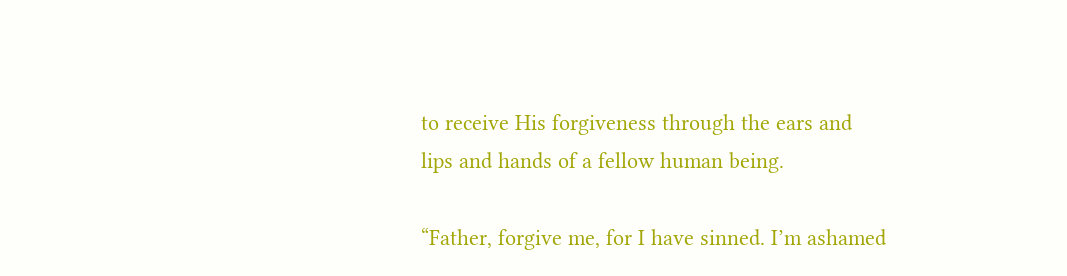to receive His forgiveness through the ears and lips and hands of a fellow human being.

“Father, forgive me, for I have sinned. I’m ashamed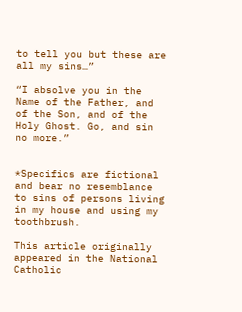to tell you but these are all my sins…”

“I absolve you in the Name of the Father, and of the Son, and of the Holy Ghost. Go, and sin no more.”


*Specifics are fictional and bear no resemblance to sins of persons living in my house and using my toothbrush.

This article originally appeared in the National Catholic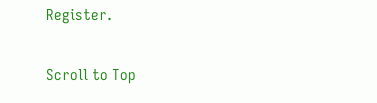Register.

Scroll to Top